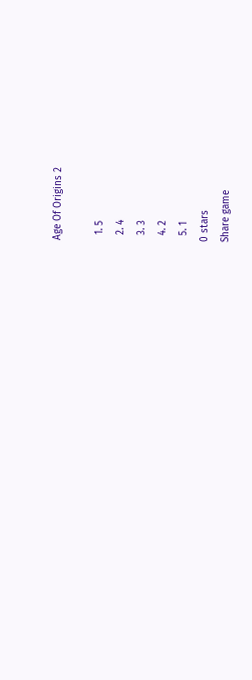Age Of Origins 2

  1. 5
  2. 4
  3. 3
  4. 2
  5. 1
0 stars
Share game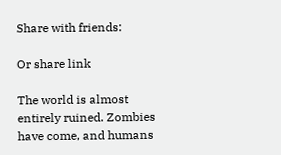Share with friends:

Or share link

The world is almost entirely ruined. Zombies have come, and humans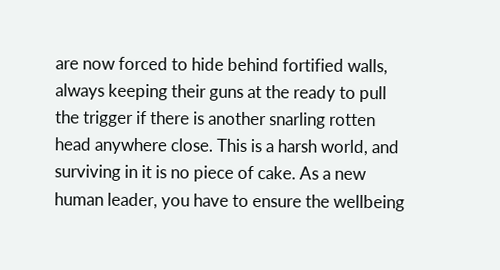are now forced to hide behind fortified walls, always keeping their guns at the ready to pull the trigger if there is another snarling rotten head anywhere close. This is a harsh world, and surviving in it is no piece of cake. As a new human leader, you have to ensure the wellbeing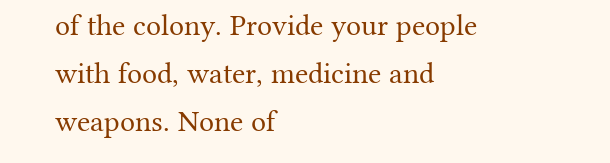of the colony. Provide your people with food, water, medicine and weapons. None of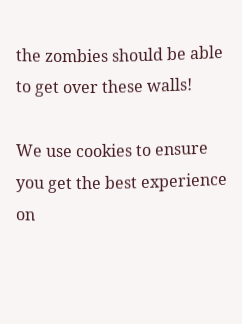the zombies should be able to get over these walls!

We use cookies to ensure you get the best experience on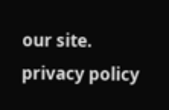our site.  privacy policy